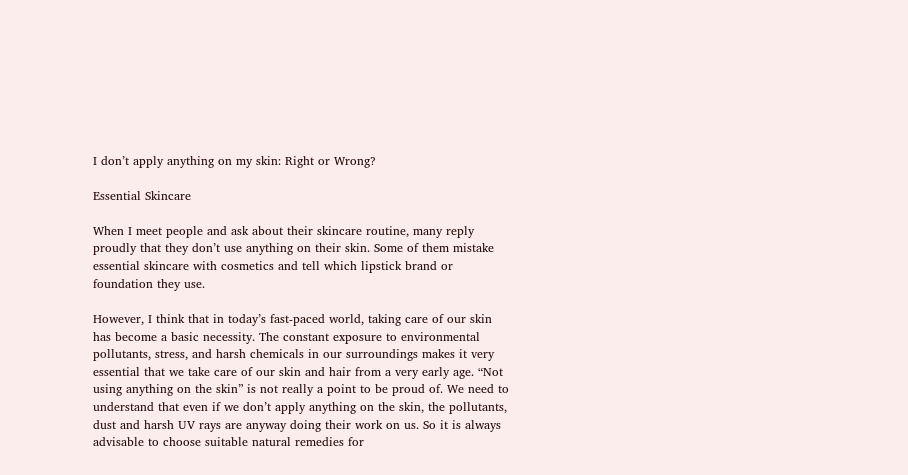I don’t apply anything on my skin: Right or Wrong?

Essential Skincare

When I meet people and ask about their skincare routine, many reply proudly that they don’t use anything on their skin. Some of them mistake essential skincare with cosmetics and tell which lipstick brand or foundation they use.

However, I think that in today’s fast-paced world, taking care of our skin has become a basic necessity. The constant exposure to environmental pollutants, stress, and harsh chemicals in our surroundings makes it very essential that we take care of our skin and hair from a very early age. “Not using anything on the skin” is not really a point to be proud of. We need to understand that even if we don’t apply anything on the skin, the pollutants, dust and harsh UV rays are anyway doing their work on us. So it is always advisable to choose suitable natural remedies for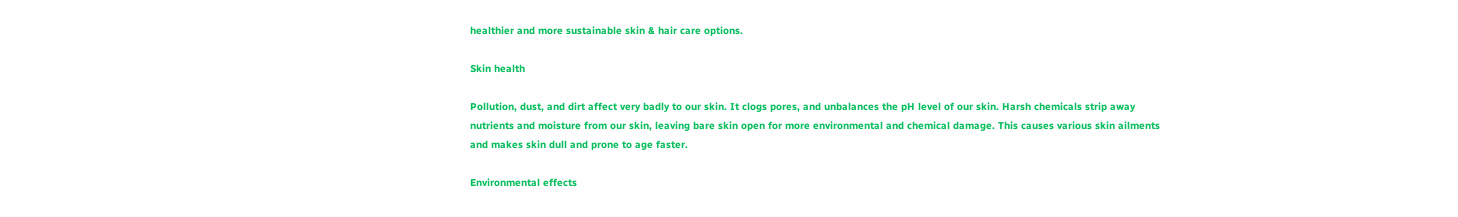healthier and more sustainable skin & hair care options.

Skin health

Pollution, dust, and dirt affect very badly to our skin. It clogs pores, and unbalances the pH level of our skin. Harsh chemicals strip away nutrients and moisture from our skin, leaving bare skin open for more environmental and chemical damage. This causes various skin ailments and makes skin dull and prone to age faster.

Environmental effects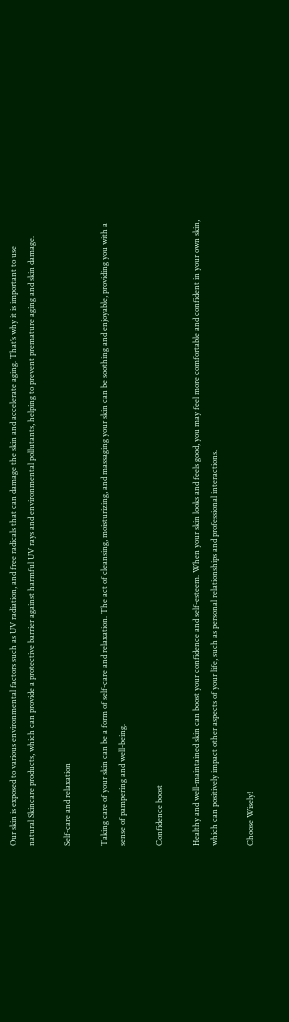Our skin is exposed to various environmental factors such as UV radiation, and free radicals that can damage the skin and accelerate aging. That’s why it is important to use natural Skincare products, which can provide a protective barrier against harmful UV rays and environmental pollutants, helping to prevent premature aging and skin damage.

Self-care and relaxation

Taking care of your skin can be a form of self-care and relaxation. The act of cleansing, moisturizing, and massaging your skin can be soothing and enjoyable, providing you with a sense of pampering and well-being.

Confidence boost

Healthy and well-maintained skin can boost your confidence and self-esteem. When your skin looks and feels good, you may feel more comfortable and confident in your own skin, which can positively impact other aspects of your life, such as personal relationships and professional interactions.

Choose Wisely!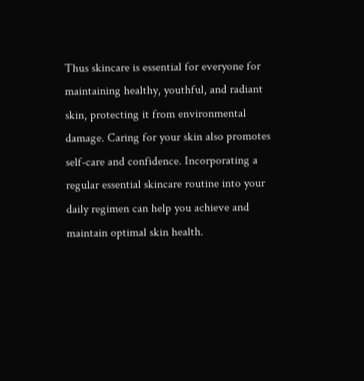Thus skincare is essential for everyone for maintaining healthy, youthful, and radiant skin, protecting it from environmental damage. Caring for your skin also promotes self-care and confidence. Incorporating a regular essential skincare routine into your daily regimen can help you achieve and maintain optimal skin health.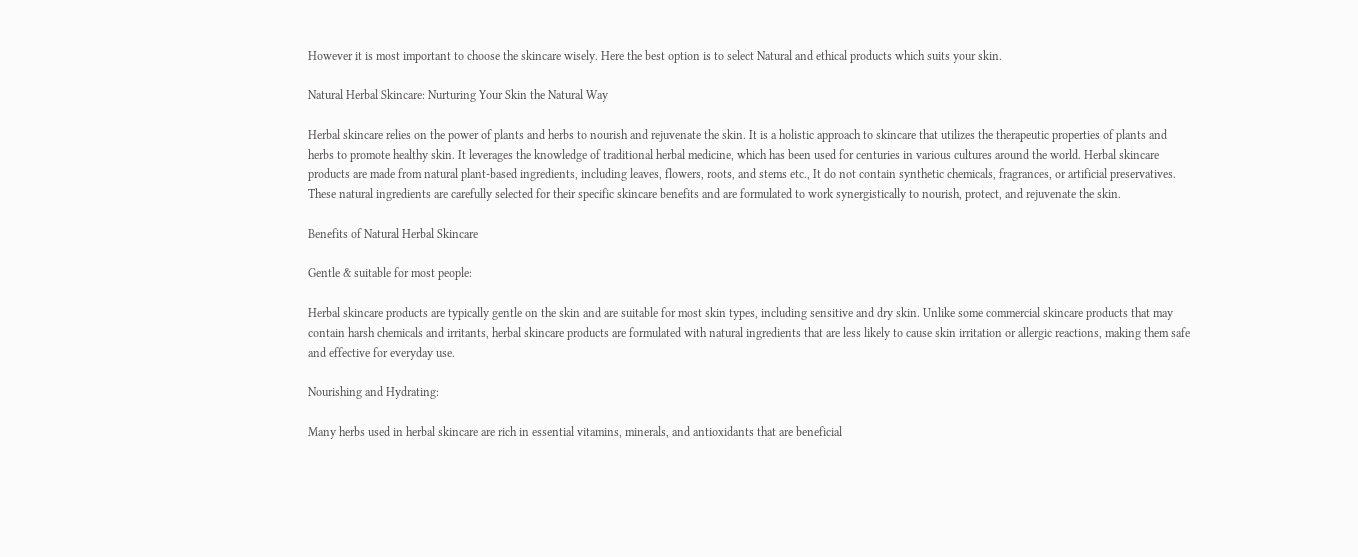However it is most important to choose the skincare wisely. Here the best option is to select Natural and ethical products which suits your skin.

Natural Herbal Skincare: Nurturing Your Skin the Natural Way

Herbal skincare relies on the power of plants and herbs to nourish and rejuvenate the skin. It is a holistic approach to skincare that utilizes the therapeutic properties of plants and herbs to promote healthy skin. It leverages the knowledge of traditional herbal medicine, which has been used for centuries in various cultures around the world. Herbal skincare products are made from natural plant-based ingredients, including leaves, flowers, roots, and stems etc., It do not contain synthetic chemicals, fragrances, or artificial preservatives. These natural ingredients are carefully selected for their specific skincare benefits and are formulated to work synergistically to nourish, protect, and rejuvenate the skin.

Benefits of Natural Herbal Skincare

Gentle & suitable for most people:

Herbal skincare products are typically gentle on the skin and are suitable for most skin types, including sensitive and dry skin. Unlike some commercial skincare products that may contain harsh chemicals and irritants, herbal skincare products are formulated with natural ingredients that are less likely to cause skin irritation or allergic reactions, making them safe and effective for everyday use.

Nourishing and Hydrating:

Many herbs used in herbal skincare are rich in essential vitamins, minerals, and antioxidants that are beneficial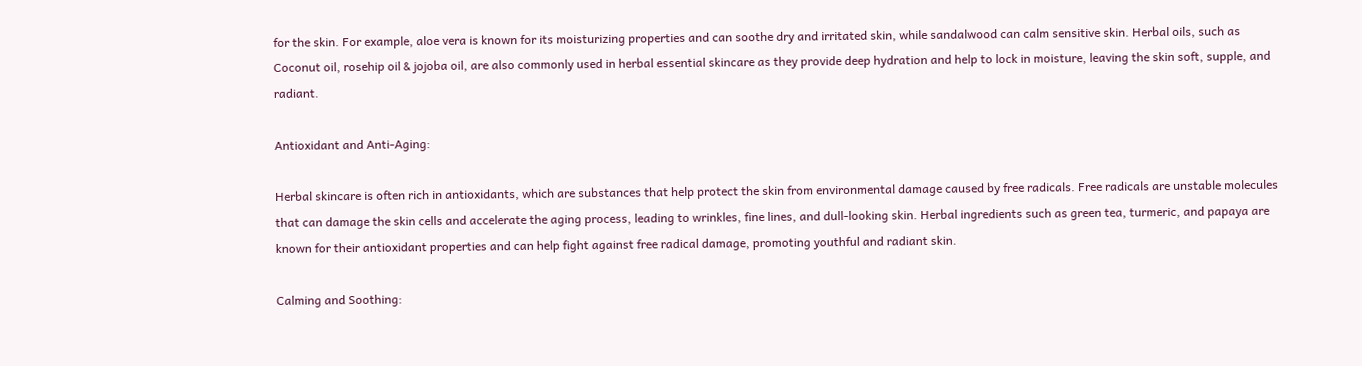for the skin. For example, aloe vera is known for its moisturizing properties and can soothe dry and irritated skin, while sandalwood can calm sensitive skin. Herbal oils, such as Coconut oil, rosehip oil & jojoba oil, are also commonly used in herbal essential skincare as they provide deep hydration and help to lock in moisture, leaving the skin soft, supple, and radiant.

Antioxidant and Anti-Aging:

Herbal skincare is often rich in antioxidants, which are substances that help protect the skin from environmental damage caused by free radicals. Free radicals are unstable molecules that can damage the skin cells and accelerate the aging process, leading to wrinkles, fine lines, and dull-looking skin. Herbal ingredients such as green tea, turmeric, and papaya are known for their antioxidant properties and can help fight against free radical damage, promoting youthful and radiant skin.

Calming and Soothing: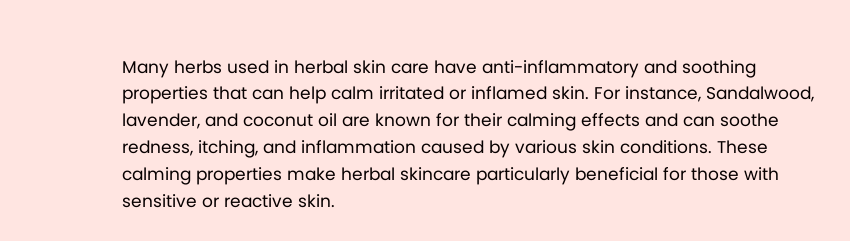Many herbs used in herbal skin care have anti-inflammatory and soothing properties that can help calm irritated or inflamed skin. For instance, Sandalwood, lavender, and coconut oil are known for their calming effects and can soothe redness, itching, and inflammation caused by various skin conditions. These calming properties make herbal skincare particularly beneficial for those with sensitive or reactive skin.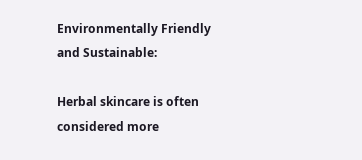Environmentally Friendly and Sustainable:

Herbal skincare is often considered more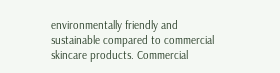environmentally friendly and sustainable compared to commercial skincare products. Commercial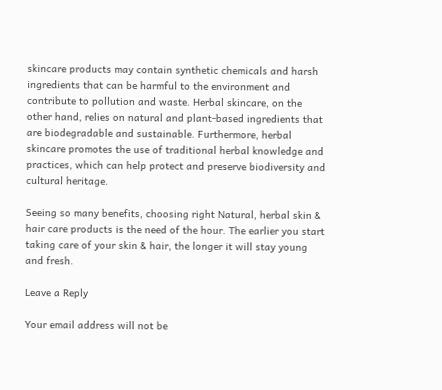skincare products may contain synthetic chemicals and harsh ingredients that can be harmful to the environment and contribute to pollution and waste. Herbal skincare, on the other hand, relies on natural and plant-based ingredients that are biodegradable and sustainable. Furthermore, herbal skincare promotes the use of traditional herbal knowledge and practices, which can help protect and preserve biodiversity and cultural heritage.

Seeing so many benefits, choosing right Natural, herbal skin & hair care products is the need of the hour. The earlier you start taking care of your skin & hair, the longer it will stay young and fresh.

Leave a Reply

Your email address will not be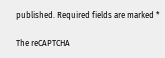published. Required fields are marked *

The reCAPTCHA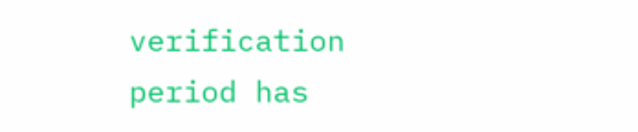verification period has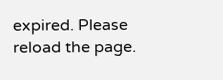expired. Please reload the page.